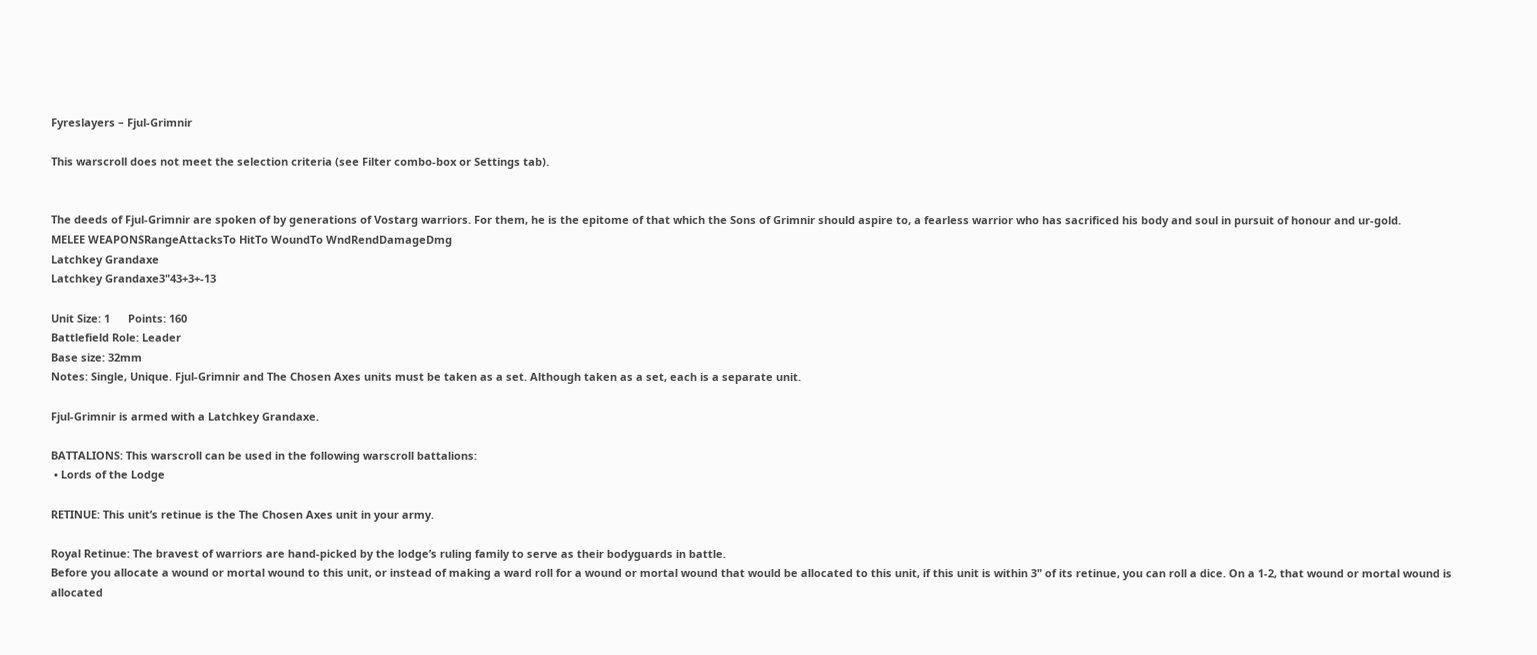Fyreslayers – Fjul-Grimnir

This warscroll does not meet the selection criteria (see Filter combo-box or Settings tab).


The deeds of Fjul-Grimnir are spoken of by generations of Vostarg warriors. For them, he is the epitome of that which the Sons of Grimnir should aspire to, a fearless warrior who has sacrificed his body and soul in pursuit of honour and ur-gold.
MELEE WEAPONSRangeAttacksTo HitTo WoundTo WndRendDamageDmg
Latchkey Grandaxe
Latchkey Grandaxe3"43+3+-13

Unit Size: 1      Points: 160
Battlefield Role: Leader
Base size: 32mm
Notes: Single, Unique. Fjul-Grimnir and The Chosen Axes units must be taken as a set. Although taken as a set, each is a separate unit.

Fjul-Grimnir is armed with a Latchkey Grandaxe.

BATTALIONS: This warscroll can be used in the following warscroll battalions:
 • Lords of the Lodge

RETINUE: This unit’s retinue is the The Chosen Axes unit in your army.

Royal Retinue: The bravest of warriors are hand-picked by the lodge’s ruling family to serve as their bodyguards in battle.
Before you allocate a wound or mortal wound to this unit, or instead of making a ward roll for a wound or mortal wound that would be allocated to this unit, if this unit is within 3" of its retinue, you can roll a dice. On a 1-2, that wound or mortal wound is allocated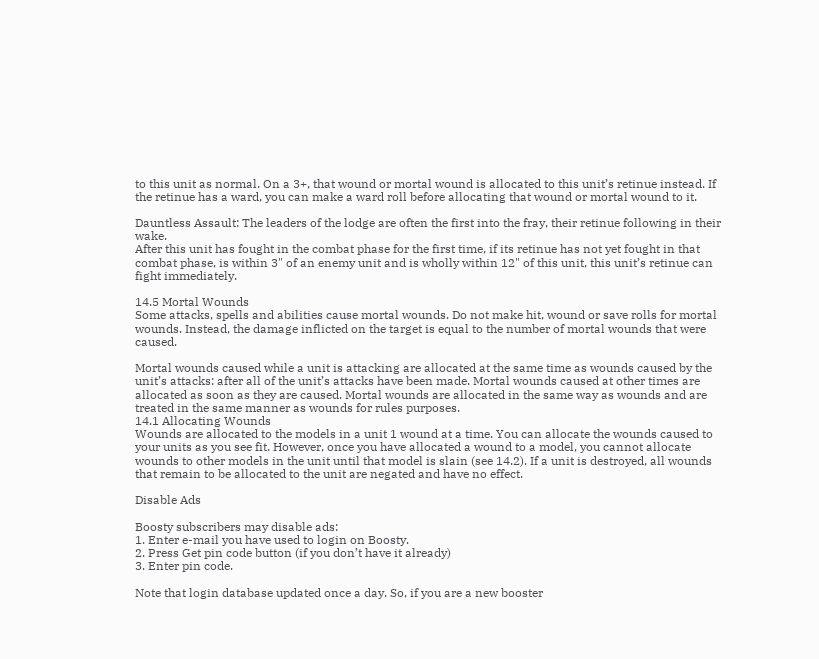to this unit as normal. On a 3+, that wound or mortal wound is allocated to this unit’s retinue instead. If the retinue has a ward, you can make a ward roll before allocating that wound or mortal wound to it.

Dauntless Assault: The leaders of the lodge are often the first into the fray, their retinue following in their wake.
After this unit has fought in the combat phase for the first time, if its retinue has not yet fought in that combat phase, is within 3" of an enemy unit and is wholly within 12" of this unit, this unit’s retinue can fight immediately.

14.5 Mortal Wounds
Some attacks, spells and abilities cause mortal wounds. Do not make hit, wound or save rolls for mortal wounds. Instead, the damage inflicted on the target is equal to the number of mortal wounds that were caused.

Mortal wounds caused while a unit is attacking are allocated at the same time as wounds caused by the unit’s attacks: after all of the unit’s attacks have been made. Mortal wounds caused at other times are allocated as soon as they are caused. Mortal wounds are allocated in the same way as wounds and are treated in the same manner as wounds for rules purposes.
14.1 Allocating Wounds
Wounds are allocated to the models in a unit 1 wound at a time. You can allocate the wounds caused to your units as you see fit. However, once you have allocated a wound to a model, you cannot allocate wounds to other models in the unit until that model is slain (see 14.2). If a unit is destroyed, all wounds that remain to be allocated to the unit are negated and have no effect.

Disable Ads

Boosty subscribers may disable ads:
1. Enter e-mail you have used to login on Boosty.
2. Press Get pin code button (if you don’t have it already)
3. Enter pin code.

Note that login database updated once a day. So, if you are a new booster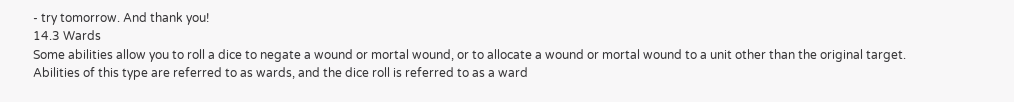- try tomorrow. And thank you!
14.3 Wards
Some abilities allow you to roll a dice to negate a wound or mortal wound, or to allocate a wound or mortal wound to a unit other than the original target. Abilities of this type are referred to as wards, and the dice roll is referred to as a ward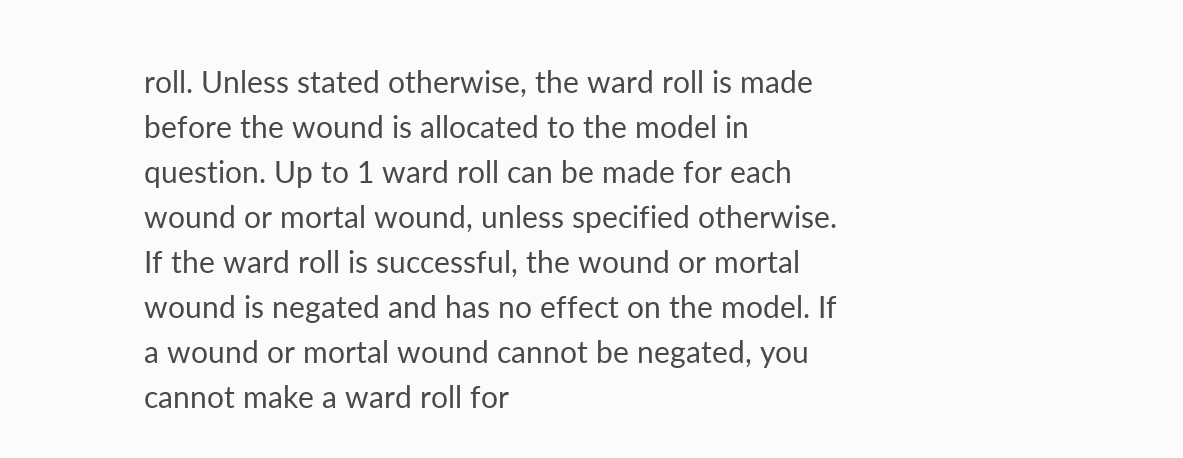roll. Unless stated otherwise, the ward roll is made before the wound is allocated to the model in question. Up to 1 ward roll can be made for each wound or mortal wound, unless specified otherwise. If the ward roll is successful, the wound or mortal wound is negated and has no effect on the model. If a wound or mortal wound cannot be negated, you cannot make a ward roll for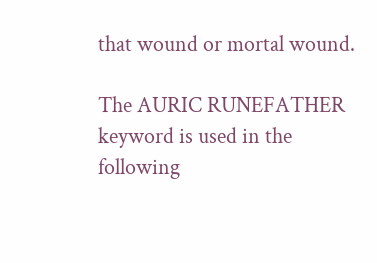that wound or mortal wound.

The AURIC RUNEFATHER keyword is used in the following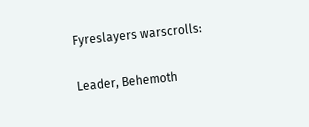Fyreslayers warscrolls:

Leader, Behemoth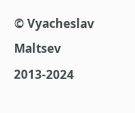© Vyacheslav Maltsev 2013-2024